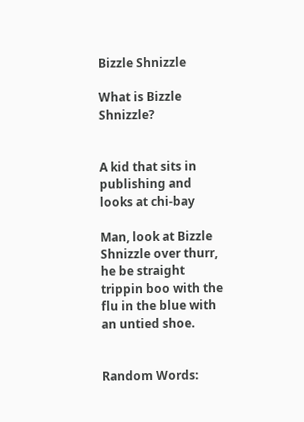Bizzle Shnizzle

What is Bizzle Shnizzle?


A kid that sits in publishing and looks at chi-bay

Man, look at Bizzle Shnizzle over thurr, he be straight trippin boo with the flu in the blue with an untied shoe.


Random Words: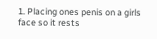1. Placing ones penis on a girls face so it rests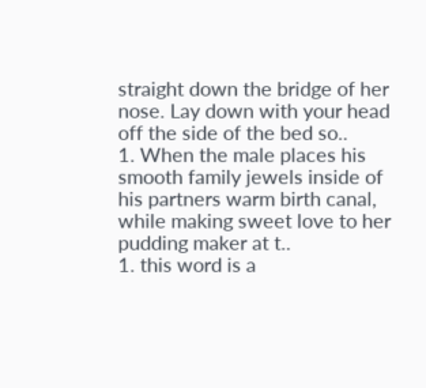straight down the bridge of her nose. Lay down with your head off the side of the bed so..
1. When the male places his smooth family jewels inside of his partners warm birth canal, while making sweet love to her pudding maker at t..
1. this word is a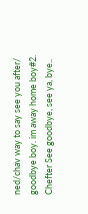ned/chav way to say see you after/ goodbye boy. im away home boy#2. Chefter See goodbye, see ya, bye..